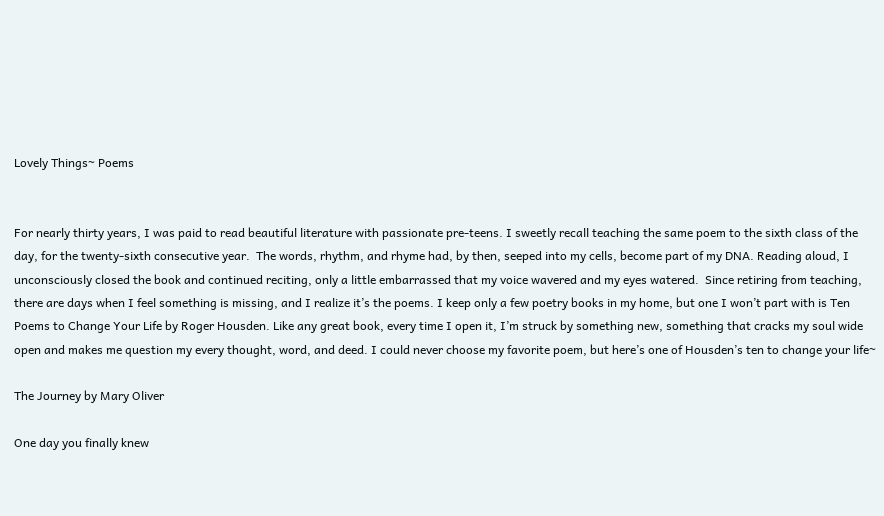Lovely Things~ Poems


For nearly thirty years, I was paid to read beautiful literature with passionate pre-teens. I sweetly recall teaching the same poem to the sixth class of the day, for the twenty-sixth consecutive year.  The words, rhythm, and rhyme had, by then, seeped into my cells, become part of my DNA. Reading aloud, I unconsciously closed the book and continued reciting, only a little embarrassed that my voice wavered and my eyes watered.  Since retiring from teaching, there are days when I feel something is missing, and I realize it’s the poems. I keep only a few poetry books in my home, but one I won’t part with is Ten Poems to Change Your Life by Roger Housden. Like any great book, every time I open it, I’m struck by something new, something that cracks my soul wide open and makes me question my every thought, word, and deed. I could never choose my favorite poem, but here’s one of Housden’s ten to change your life~

The Journey by Mary Oliver

One day you finally knew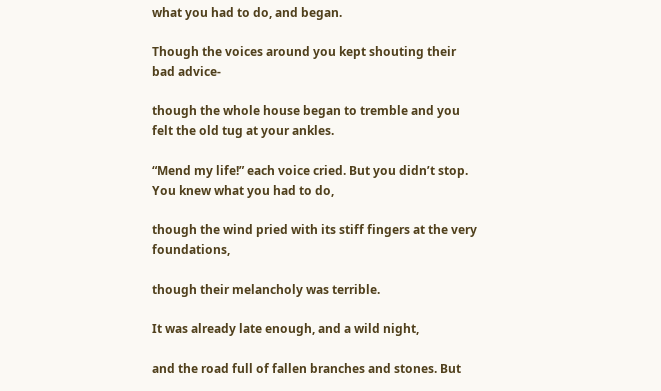what you had to do, and began.

Though the voices around you kept shouting their bad advice-

though the whole house began to tremble and you felt the old tug at your ankles.

“Mend my life!” each voice cried. But you didn’t stop. You knew what you had to do,

though the wind pried with its stiff fingers at the very foundations,

though their melancholy was terrible.

It was already late enough, and a wild night,

and the road full of fallen branches and stones. But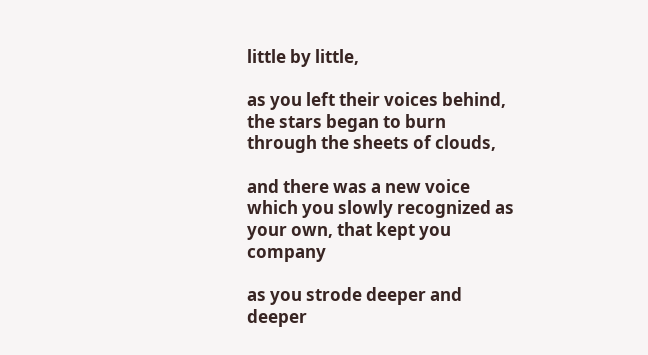little by little,

as you left their voices behind, the stars began to burn through the sheets of clouds,

and there was a new voice which you slowly recognized as your own, that kept you company

as you strode deeper and deeper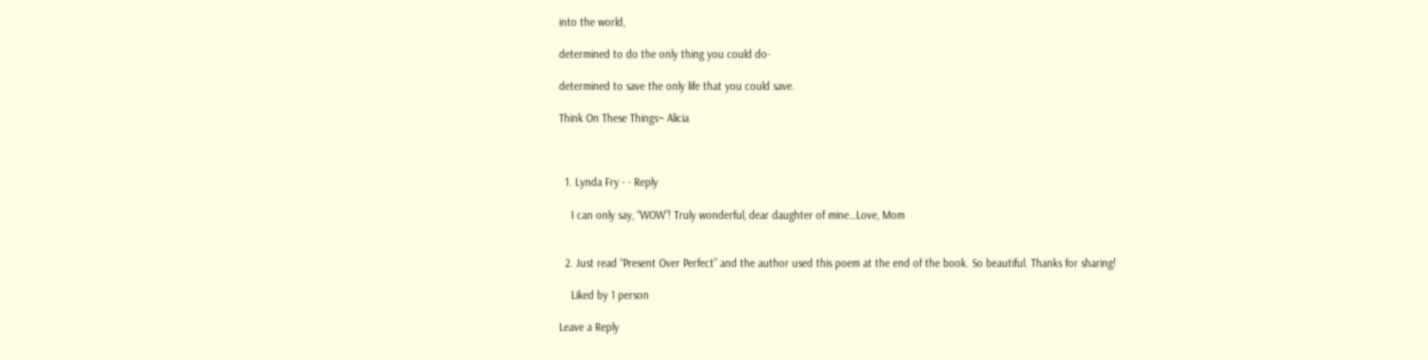into the world,

determined to do the only thing you could do-

determined to save the only life that you could save.

Think On These Things~ Alicia



  1. Lynda Fry · · Reply

    I can only say, “WOW”! Truly wonderful, dear daughter of mine…Love, Mom


  2. Just read “Present Over Perfect” and the author used this poem at the end of the book. So beautiful. Thanks for sharing!

    Liked by 1 person

Leave a Reply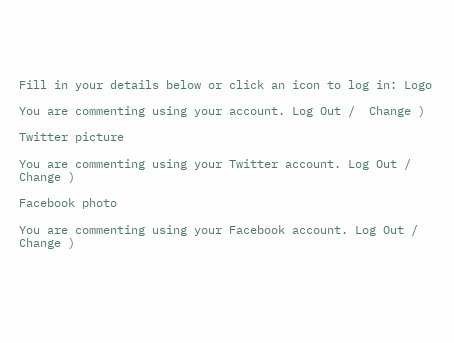Fill in your details below or click an icon to log in: Logo

You are commenting using your account. Log Out /  Change )

Twitter picture

You are commenting using your Twitter account. Log Out /  Change )

Facebook photo

You are commenting using your Facebook account. Log Out /  Change )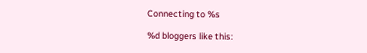Connecting to %s

%d bloggers like this: